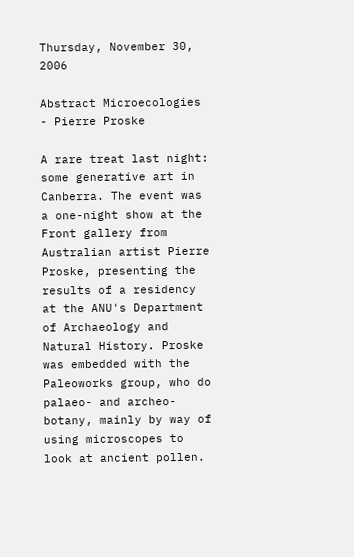Thursday, November 30, 2006

Abstract Microecologies - Pierre Proske

A rare treat last night: some generative art in Canberra. The event was a one-night show at the Front gallery from Australian artist Pierre Proske, presenting the results of a residency at the ANU's Department of Archaeology and Natural History. Proske was embedded with the Paleoworks group, who do palaeo- and archeo-botany, mainly by way of using microscopes to look at ancient pollen.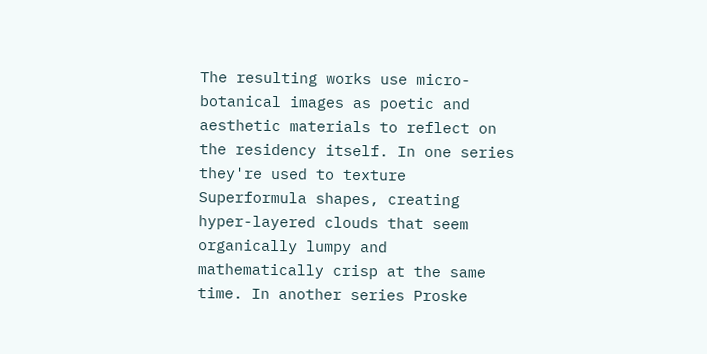The resulting works use micro-botanical images as poetic and aesthetic materials to reflect on the residency itself. In one series they're used to texture Superformula shapes, creating hyper-layered clouds that seem organically lumpy and mathematically crisp at the same time. In another series Proske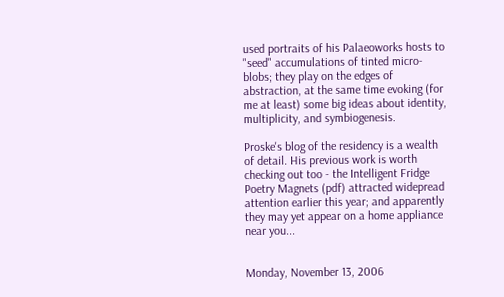used portraits of his Palaeoworks hosts to "seed" accumulations of tinted micro-blobs; they play on the edges of abstraction, at the same time evoking (for me at least) some big ideas about identity, multiplicity, and symbiogenesis.

Proske's blog of the residency is a wealth of detail. His previous work is worth checking out too - the Intelligent Fridge Poetry Magnets (pdf) attracted widepread attention earlier this year; and apparently they may yet appear on a home appliance near you...


Monday, November 13, 2006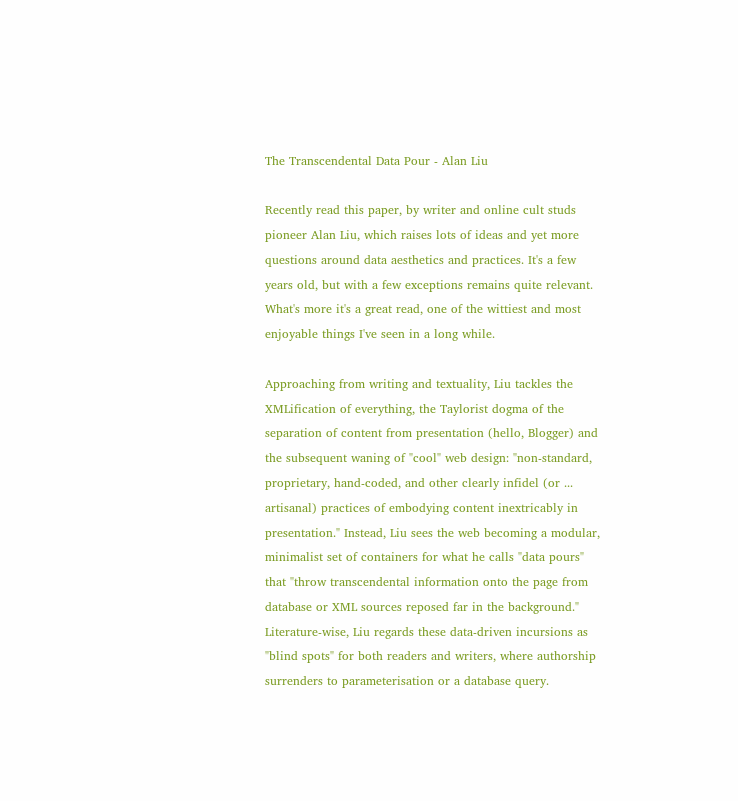The Transcendental Data Pour - Alan Liu

Recently read this paper, by writer and online cult studs pioneer Alan Liu, which raises lots of ideas and yet more questions around data aesthetics and practices. It's a few years old, but with a few exceptions remains quite relevant. What's more it's a great read, one of the wittiest and most enjoyable things I've seen in a long while.

Approaching from writing and textuality, Liu tackles the XMLification of everything, the Taylorist dogma of the separation of content from presentation (hello, Blogger) and the subsequent waning of "cool" web design: "non-standard, proprietary, hand-coded, and other clearly infidel (or ... artisanal) practices of embodying content inextricably in presentation." Instead, Liu sees the web becoming a modular, minimalist set of containers for what he calls "data pours" that "throw transcendental information onto the page from database or XML sources reposed far in the background." Literature-wise, Liu regards these data-driven incursions as "blind spots" for both readers and writers, where authorship surrenders to parameterisation or a database query.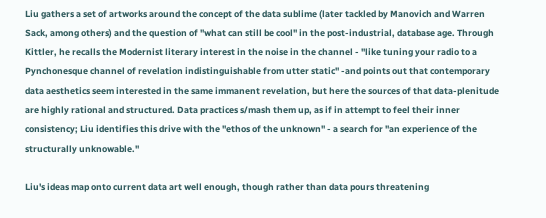Liu gathers a set of artworks around the concept of the data sublime (later tackled by Manovich and Warren Sack, among others) and the question of "what can still be cool" in the post-industrial, database age. Through Kittler, he recalls the Modernist literary interest in the noise in the channel - "like tuning your radio to a Pynchonesque channel of revelation indistinguishable from utter static" -and points out that contemporary data aesthetics seem interested in the same immanent revelation, but here the sources of that data-plenitude are highly rational and structured. Data practices s/mash them up, as if in attempt to feel their inner consistency; Liu identifies this drive with the "ethos of the unknown" - a search for "an experience of the structurally unknowable."

Liu's ideas map onto current data art well enough, though rather than data pours threatening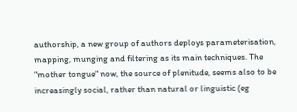authorship, a new group of authors deploys parameterisation, mapping, munging and filtering as its main techniques. The "mother tongue" now, the source of plenitude, seems also to be increasingly social, rather than natural or linguistic (eg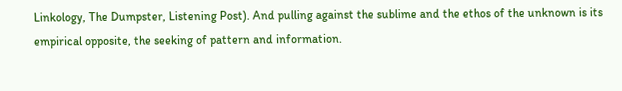Linkology, The Dumpster, Listening Post). And pulling against the sublime and the ethos of the unknown is its empirical opposite, the seeking of pattern and information.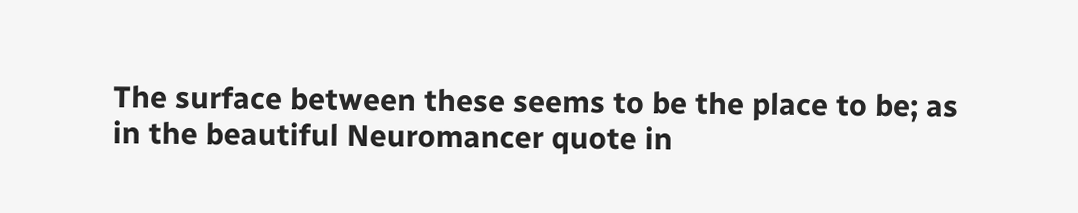The surface between these seems to be the place to be; as in the beautiful Neuromancer quote in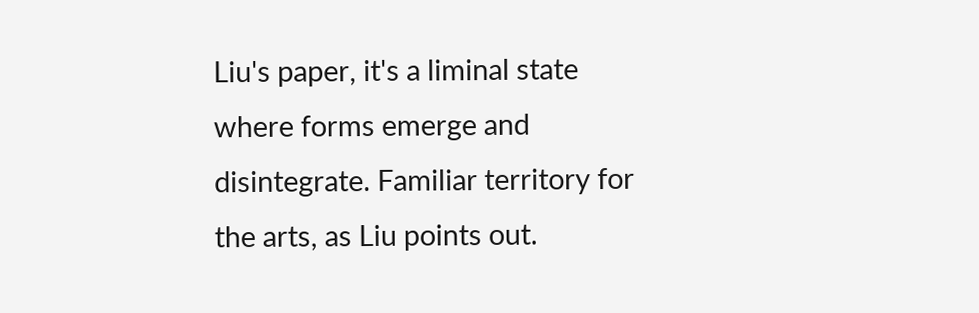Liu's paper, it's a liminal state where forms emerge and disintegrate. Familiar territory for the arts, as Liu points out.